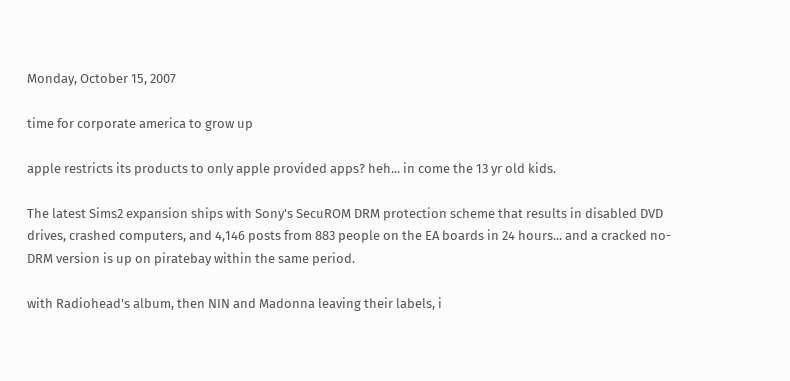Monday, October 15, 2007

time for corporate america to grow up

apple restricts its products to only apple provided apps? heh... in come the 13 yr old kids.

The latest Sims2 expansion ships with Sony's SecuROM DRM protection scheme that results in disabled DVD drives, crashed computers, and 4,146 posts from 883 people on the EA boards in 24 hours... and a cracked no-DRM version is up on piratebay within the same period.

with Radiohead's album, then NIN and Madonna leaving their labels, i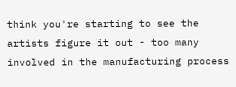think you're starting to see the artists figure it out - too many involved in the manufacturing process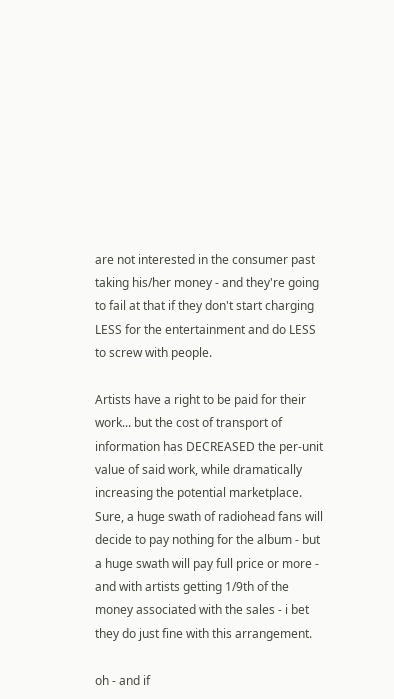are not interested in the consumer past taking his/her money - and they're going to fail at that if they don't start charging LESS for the entertainment and do LESS to screw with people.

Artists have a right to be paid for their work... but the cost of transport of information has DECREASED the per-unit value of said work, while dramatically increasing the potential marketplace. Sure, a huge swath of radiohead fans will decide to pay nothing for the album - but a huge swath will pay full price or more - and with artists getting 1/9th of the money associated with the sales - i bet they do just fine with this arrangement.

oh - and if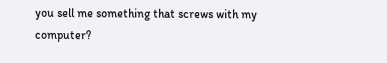you sell me something that screws with my computer?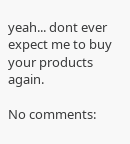yeah... dont ever expect me to buy your products again.

No comments: